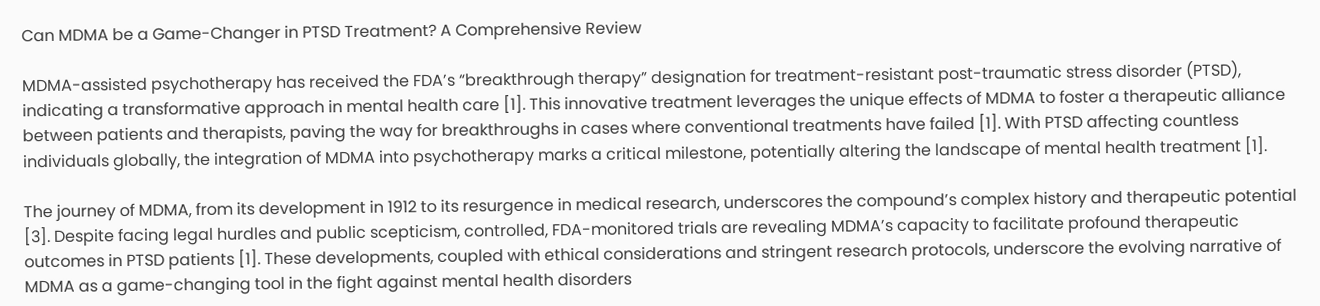Can MDMA be a Game-Changer in PTSD Treatment? A Comprehensive Review

MDMA-assisted psychotherapy has received the FDA’s “breakthrough therapy” designation for treatment-resistant post-traumatic stress disorder (PTSD), indicating a transformative approach in mental health care [1]. This innovative treatment leverages the unique effects of MDMA to foster a therapeutic alliance between patients and therapists, paving the way for breakthroughs in cases where conventional treatments have failed [1]. With PTSD affecting countless individuals globally, the integration of MDMA into psychotherapy marks a critical milestone, potentially altering the landscape of mental health treatment [1].

The journey of MDMA, from its development in 1912 to its resurgence in medical research, underscores the compound’s complex history and therapeutic potential [3]. Despite facing legal hurdles and public scepticism, controlled, FDA-monitored trials are revealing MDMA’s capacity to facilitate profound therapeutic outcomes in PTSD patients [1]. These developments, coupled with ethical considerations and stringent research protocols, underscore the evolving narrative of MDMA as a game-changing tool in the fight against mental health disorders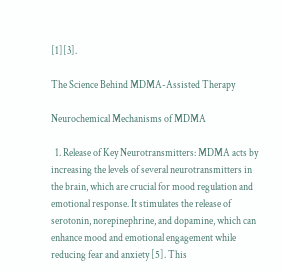[1][3].

The Science Behind MDMA-Assisted Therapy

Neurochemical Mechanisms of MDMA

  1. Release of Key Neurotransmitters: MDMA acts by increasing the levels of several neurotransmitters in the brain, which are crucial for mood regulation and emotional response. It stimulates the release of serotonin, norepinephrine, and dopamine, which can enhance mood and emotional engagement while reducing fear and anxiety [5]. This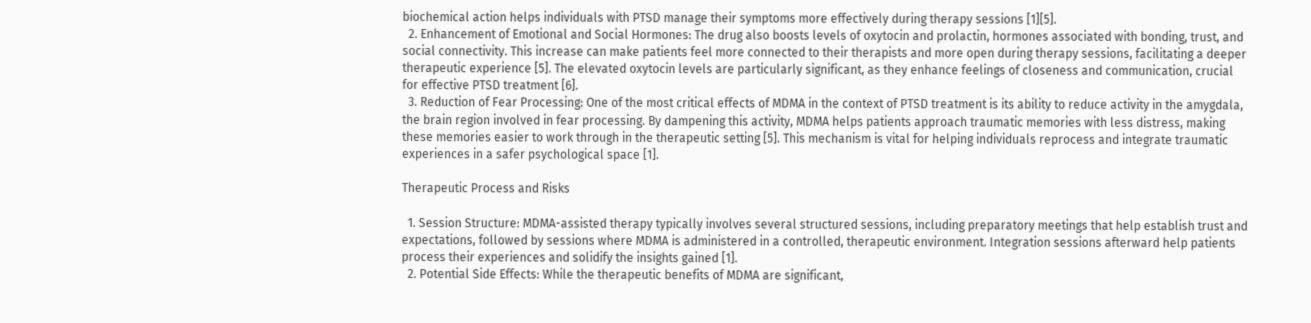biochemical action helps individuals with PTSD manage their symptoms more effectively during therapy sessions [1][5].
  2. Enhancement of Emotional and Social Hormones: The drug also boosts levels of oxytocin and prolactin, hormones associated with bonding, trust, and social connectivity. This increase can make patients feel more connected to their therapists and more open during therapy sessions, facilitating a deeper therapeutic experience [5]. The elevated oxytocin levels are particularly significant, as they enhance feelings of closeness and communication, crucial for effective PTSD treatment [6].
  3. Reduction of Fear Processing: One of the most critical effects of MDMA in the context of PTSD treatment is its ability to reduce activity in the amygdala, the brain region involved in fear processing. By dampening this activity, MDMA helps patients approach traumatic memories with less distress, making these memories easier to work through in the therapeutic setting [5]. This mechanism is vital for helping individuals reprocess and integrate traumatic experiences in a safer psychological space [1].

Therapeutic Process and Risks

  1. Session Structure: MDMA-assisted therapy typically involves several structured sessions, including preparatory meetings that help establish trust and expectations, followed by sessions where MDMA is administered in a controlled, therapeutic environment. Integration sessions afterward help patients process their experiences and solidify the insights gained [1].
  2. Potential Side Effects: While the therapeutic benefits of MDMA are significant,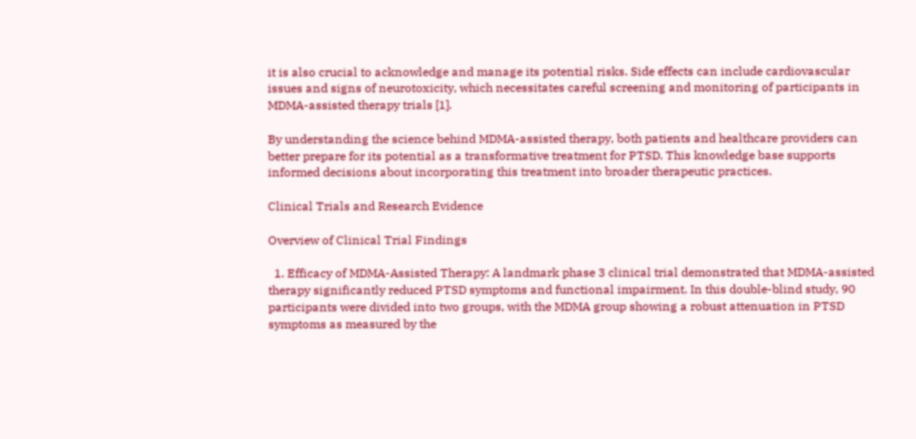it is also crucial to acknowledge and manage its potential risks. Side effects can include cardiovascular issues and signs of neurotoxicity, which necessitates careful screening and monitoring of participants in MDMA-assisted therapy trials [1].

By understanding the science behind MDMA-assisted therapy, both patients and healthcare providers can better prepare for its potential as a transformative treatment for PTSD. This knowledge base supports informed decisions about incorporating this treatment into broader therapeutic practices.

Clinical Trials and Research Evidence

Overview of Clinical Trial Findings

  1. Efficacy of MDMA-Assisted Therapy: A landmark phase 3 clinical trial demonstrated that MDMA-assisted therapy significantly reduced PTSD symptoms and functional impairment. In this double-blind study, 90 participants were divided into two groups, with the MDMA group showing a robust attenuation in PTSD symptoms as measured by the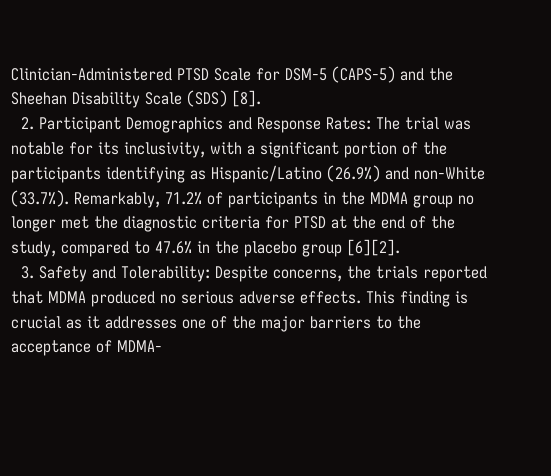Clinician-Administered PTSD Scale for DSM-5 (CAPS-5) and the Sheehan Disability Scale (SDS) [8].
  2. Participant Demographics and Response Rates: The trial was notable for its inclusivity, with a significant portion of the participants identifying as Hispanic/Latino (26.9%) and non-White (33.7%). Remarkably, 71.2% of participants in the MDMA group no longer met the diagnostic criteria for PTSD at the end of the study, compared to 47.6% in the placebo group [6][2].
  3. Safety and Tolerability: Despite concerns, the trials reported that MDMA produced no serious adverse effects. This finding is crucial as it addresses one of the major barriers to the acceptance of MDMA-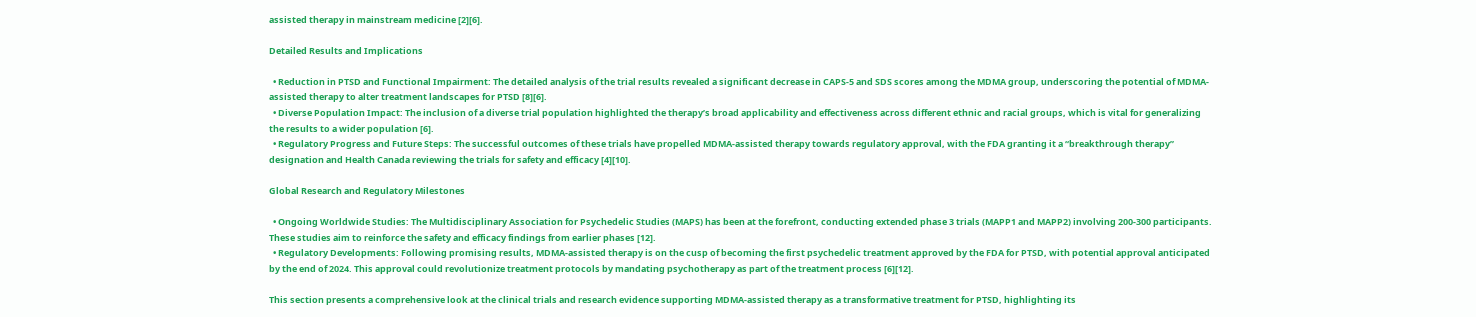assisted therapy in mainstream medicine [2][6].

Detailed Results and Implications

  • Reduction in PTSD and Functional Impairment: The detailed analysis of the trial results revealed a significant decrease in CAPS-5 and SDS scores among the MDMA group, underscoring the potential of MDMA-assisted therapy to alter treatment landscapes for PTSD [8][6].
  • Diverse Population Impact: The inclusion of a diverse trial population highlighted the therapy’s broad applicability and effectiveness across different ethnic and racial groups, which is vital for generalizing the results to a wider population [6].
  • Regulatory Progress and Future Steps: The successful outcomes of these trials have propelled MDMA-assisted therapy towards regulatory approval, with the FDA granting it a “breakthrough therapy” designation and Health Canada reviewing the trials for safety and efficacy [4][10].

Global Research and Regulatory Milestones

  • Ongoing Worldwide Studies: The Multidisciplinary Association for Psychedelic Studies (MAPS) has been at the forefront, conducting extended phase 3 trials (MAPP1 and MAPP2) involving 200-300 participants. These studies aim to reinforce the safety and efficacy findings from earlier phases [12].
  • Regulatory Developments: Following promising results, MDMA-assisted therapy is on the cusp of becoming the first psychedelic treatment approved by the FDA for PTSD, with potential approval anticipated by the end of 2024. This approval could revolutionize treatment protocols by mandating psychotherapy as part of the treatment process [6][12].

This section presents a comprehensive look at the clinical trials and research evidence supporting MDMA-assisted therapy as a transformative treatment for PTSD, highlighting its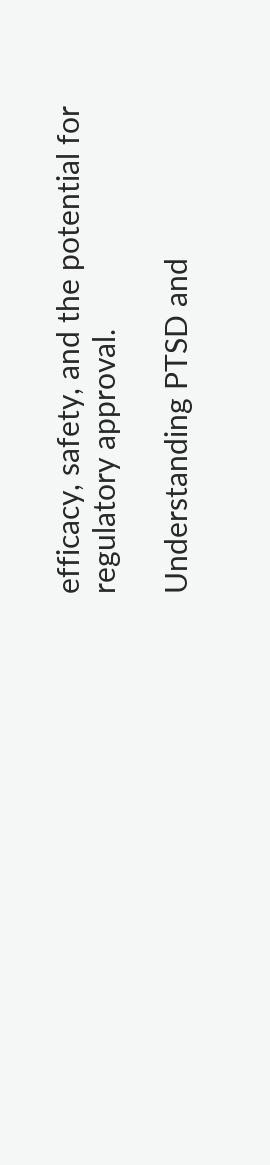efficacy, safety, and the potential for regulatory approval.

Understanding PTSD and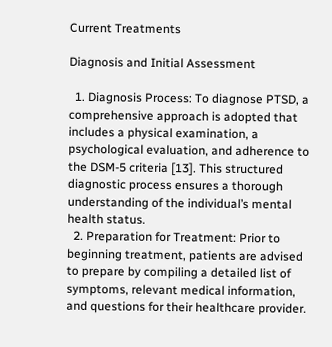Current Treatments

Diagnosis and Initial Assessment

  1. Diagnosis Process: To diagnose PTSD, a comprehensive approach is adopted that includes a physical examination, a psychological evaluation, and adherence to the DSM-5 criteria [13]. This structured diagnostic process ensures a thorough understanding of the individual’s mental health status.
  2. Preparation for Treatment: Prior to beginning treatment, patients are advised to prepare by compiling a detailed list of symptoms, relevant medical information, and questions for their healthcare provider.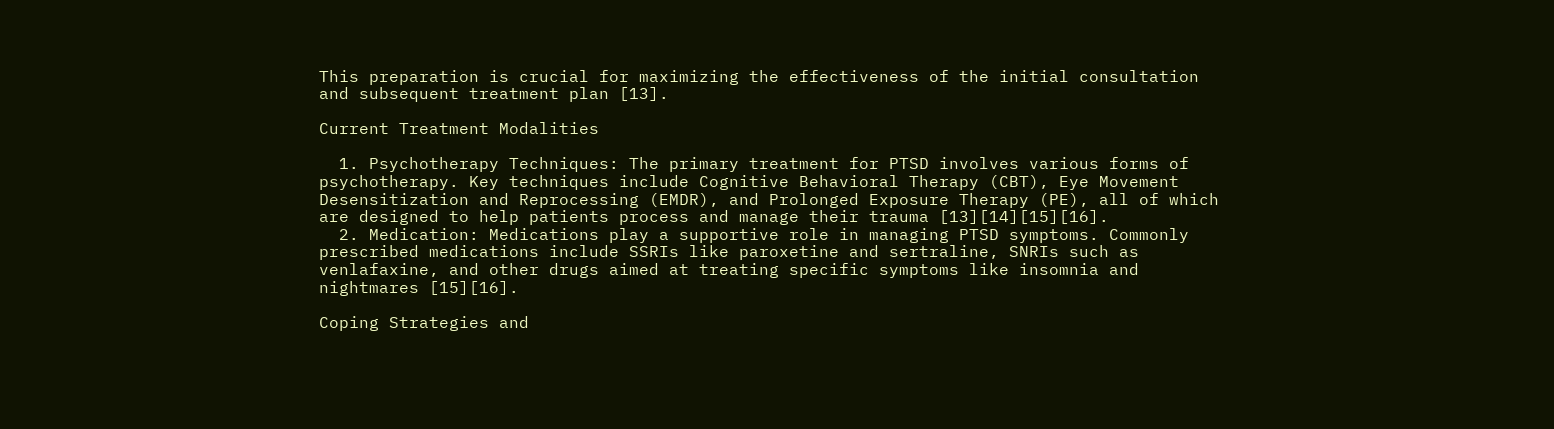This preparation is crucial for maximizing the effectiveness of the initial consultation and subsequent treatment plan [13].

Current Treatment Modalities

  1. Psychotherapy Techniques: The primary treatment for PTSD involves various forms of psychotherapy. Key techniques include Cognitive Behavioral Therapy (CBT), Eye Movement Desensitization and Reprocessing (EMDR), and Prolonged Exposure Therapy (PE), all of which are designed to help patients process and manage their trauma [13][14][15][16].
  2. Medication: Medications play a supportive role in managing PTSD symptoms. Commonly prescribed medications include SSRIs like paroxetine and sertraline, SNRIs such as venlafaxine, and other drugs aimed at treating specific symptoms like insomnia and nightmares [15][16].

Coping Strategies and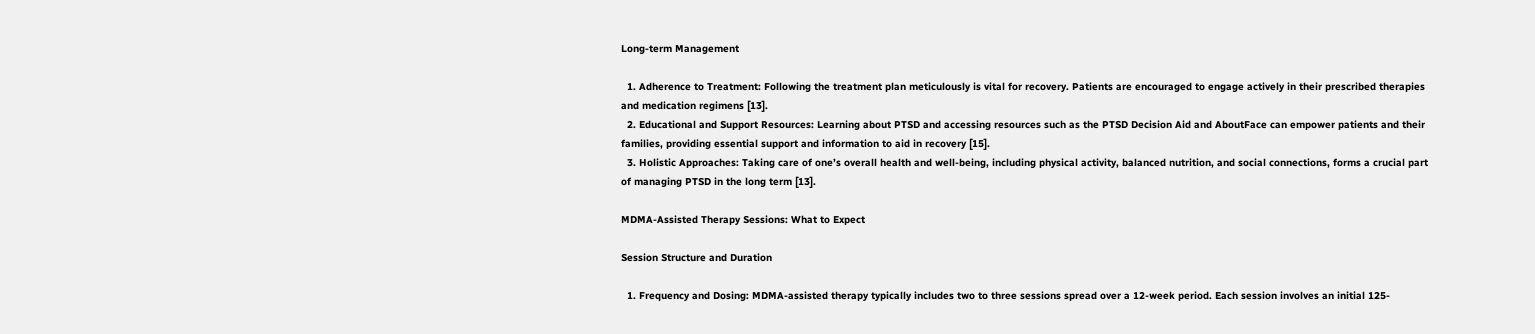Long-term Management

  1. Adherence to Treatment: Following the treatment plan meticulously is vital for recovery. Patients are encouraged to engage actively in their prescribed therapies and medication regimens [13].
  2. Educational and Support Resources: Learning about PTSD and accessing resources such as the PTSD Decision Aid and AboutFace can empower patients and their families, providing essential support and information to aid in recovery [15].
  3. Holistic Approaches: Taking care of one’s overall health and well-being, including physical activity, balanced nutrition, and social connections, forms a crucial part of managing PTSD in the long term [13].

MDMA-Assisted Therapy Sessions: What to Expect

Session Structure and Duration

  1. Frequency and Dosing: MDMA-assisted therapy typically includes two to three sessions spread over a 12-week period. Each session involves an initial 125-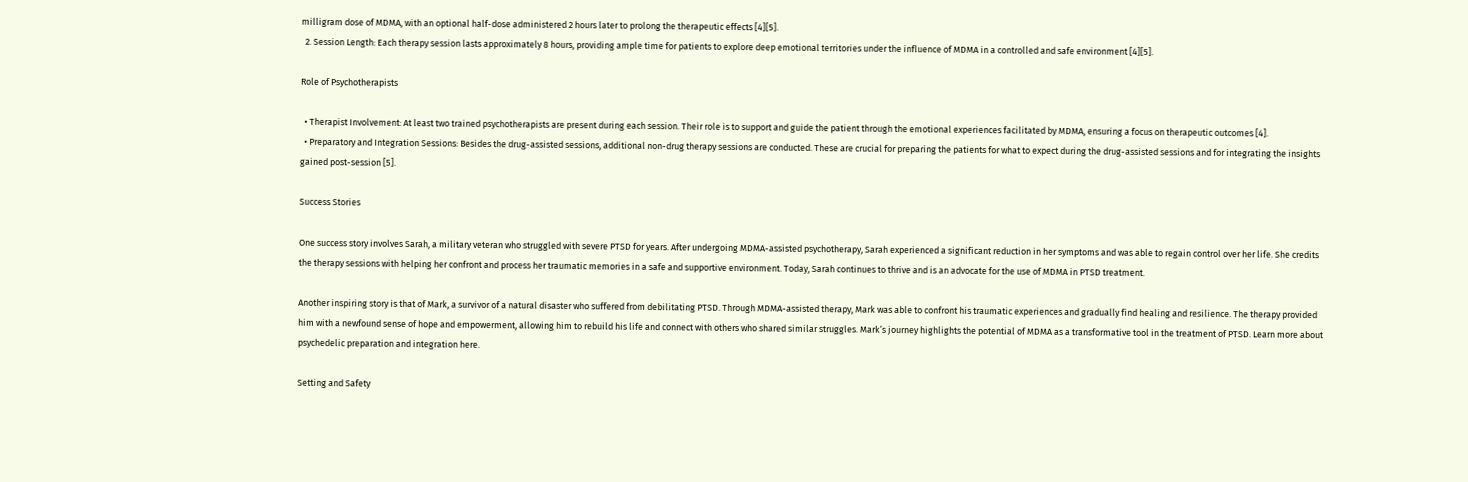milligram dose of MDMA, with an optional half-dose administered 2 hours later to prolong the therapeutic effects [4][5].
  2. Session Length: Each therapy session lasts approximately 8 hours, providing ample time for patients to explore deep emotional territories under the influence of MDMA in a controlled and safe environment [4][5].

Role of Psychotherapists

  • Therapist Involvement: At least two trained psychotherapists are present during each session. Their role is to support and guide the patient through the emotional experiences facilitated by MDMA, ensuring a focus on therapeutic outcomes [4].
  • Preparatory and Integration Sessions: Besides the drug-assisted sessions, additional non-drug therapy sessions are conducted. These are crucial for preparing the patients for what to expect during the drug-assisted sessions and for integrating the insights gained post-session [5].

Success Stories

One success story involves Sarah, a military veteran who struggled with severe PTSD for years. After undergoing MDMA-assisted psychotherapy, Sarah experienced a significant reduction in her symptoms and was able to regain control over her life. She credits the therapy sessions with helping her confront and process her traumatic memories in a safe and supportive environment. Today, Sarah continues to thrive and is an advocate for the use of MDMA in PTSD treatment.

Another inspiring story is that of Mark, a survivor of a natural disaster who suffered from debilitating PTSD. Through MDMA-assisted therapy, Mark was able to confront his traumatic experiences and gradually find healing and resilience. The therapy provided him with a newfound sense of hope and empowerment, allowing him to rebuild his life and connect with others who shared similar struggles. Mark’s journey highlights the potential of MDMA as a transformative tool in the treatment of PTSD. Learn more about psychedelic preparation and integration here.

Setting and Safety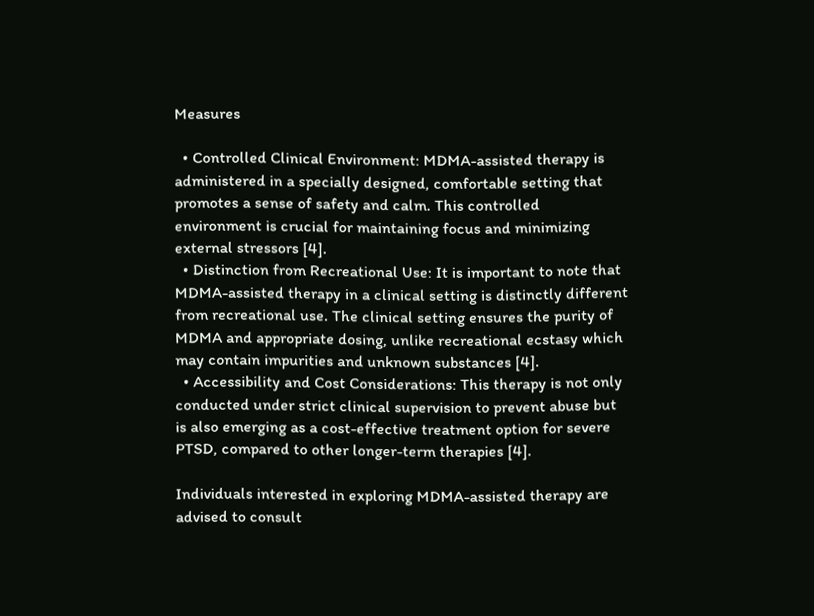Measures

  • Controlled Clinical Environment: MDMA-assisted therapy is administered in a specially designed, comfortable setting that promotes a sense of safety and calm. This controlled environment is crucial for maintaining focus and minimizing external stressors [4].
  • Distinction from Recreational Use: It is important to note that MDMA-assisted therapy in a clinical setting is distinctly different from recreational use. The clinical setting ensures the purity of MDMA and appropriate dosing, unlike recreational ecstasy which may contain impurities and unknown substances [4].
  • Accessibility and Cost Considerations: This therapy is not only conducted under strict clinical supervision to prevent abuse but is also emerging as a cost-effective treatment option for severe PTSD, compared to other longer-term therapies [4].

Individuals interested in exploring MDMA-assisted therapy are advised to consult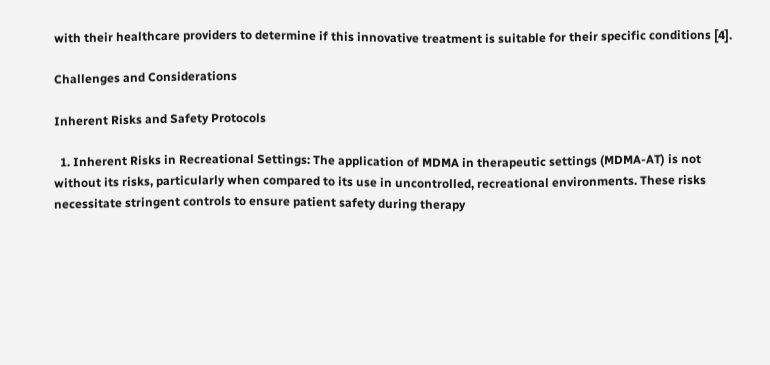with their healthcare providers to determine if this innovative treatment is suitable for their specific conditions [4].

Challenges and Considerations

Inherent Risks and Safety Protocols

  1. Inherent Risks in Recreational Settings: The application of MDMA in therapeutic settings (MDMA-AT) is not without its risks, particularly when compared to its use in uncontrolled, recreational environments. These risks necessitate stringent controls to ensure patient safety during therapy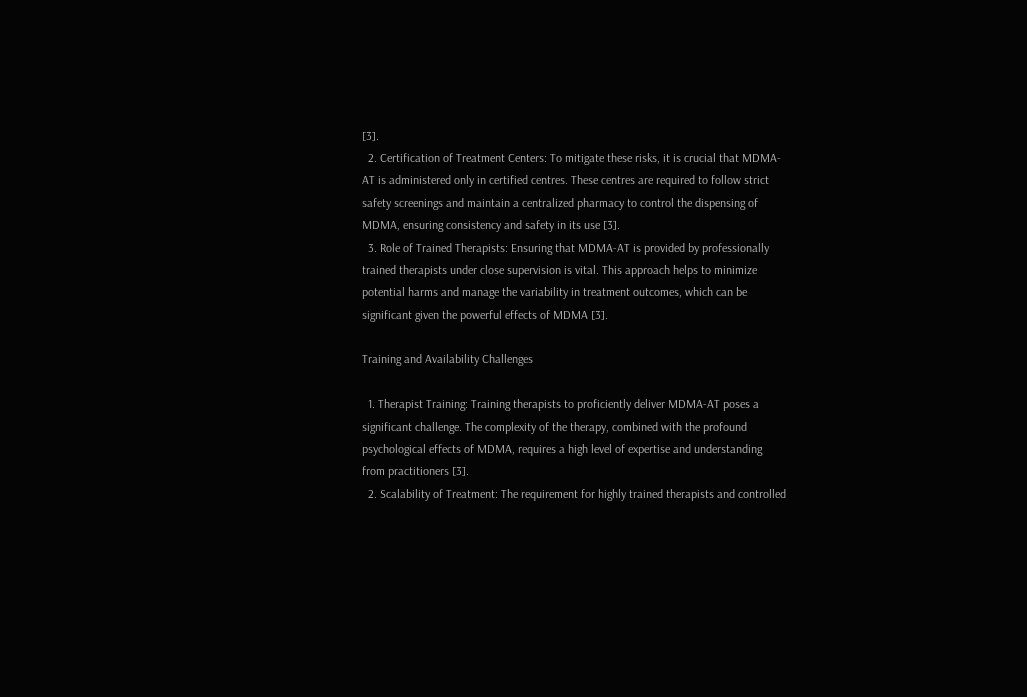[3].
  2. Certification of Treatment Centers: To mitigate these risks, it is crucial that MDMA-AT is administered only in certified centres. These centres are required to follow strict safety screenings and maintain a centralized pharmacy to control the dispensing of MDMA, ensuring consistency and safety in its use [3].
  3. Role of Trained Therapists: Ensuring that MDMA-AT is provided by professionally trained therapists under close supervision is vital. This approach helps to minimize potential harms and manage the variability in treatment outcomes, which can be significant given the powerful effects of MDMA [3].

Training and Availability Challenges

  1. Therapist Training: Training therapists to proficiently deliver MDMA-AT poses a significant challenge. The complexity of the therapy, combined with the profound psychological effects of MDMA, requires a high level of expertise and understanding from practitioners [3].
  2. Scalability of Treatment: The requirement for highly trained therapists and controlled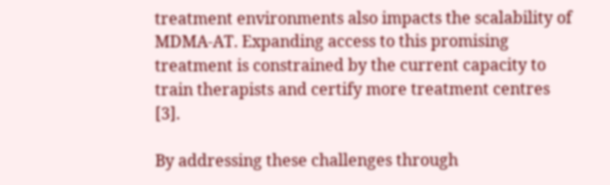treatment environments also impacts the scalability of MDMA-AT. Expanding access to this promising treatment is constrained by the current capacity to train therapists and certify more treatment centres [3].

By addressing these challenges through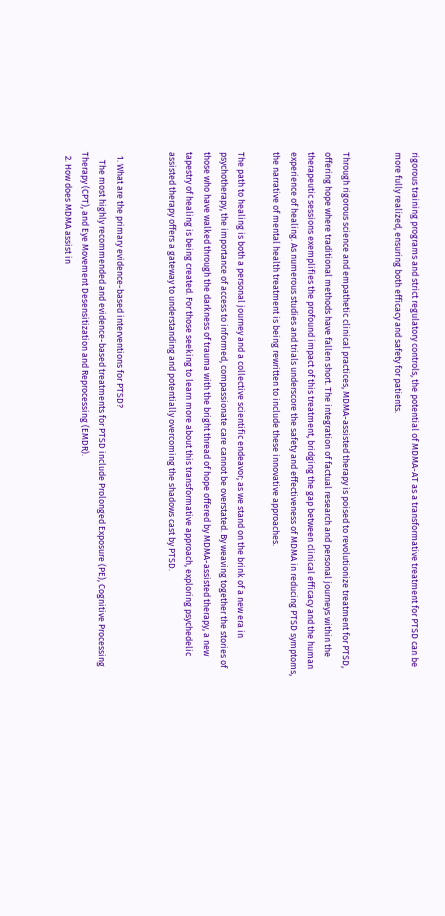rigorous training programs and strict regulatory controls, the potential of MDMA-AT as a transformative treatment for PTSD can be more fully realized, ensuring both efficacy and safety for patients.


Through rigorous science and empathetic clinical practices, MDMA-assisted therapy is poised to revolutionize treatment for PTSD, offering hope where traditional methods have fallen short. The integration of factual research and personal journeys within the therapeutic sessions exemplifies the profound impact of this treatment, bridging the gap between clinical efficacy and the human experience of healing. As numerous studies and trials underscore the safety and effectiveness of MDMA in reducing PTSD symptoms, the narrative of mental health treatment is being rewritten to include these innovative approaches.

The path to healing is both a personal journey and a collective scientific endeavor; as we stand on the brink of a new era in psychotherapy, the importance of access to informed, compassionate care cannot be overstated. By weaving together the stories of those who have walked through the darkness of trauma with the bright thread of hope offered by MDMA-assisted therapy, a new tapestry of healing is being created. For those seeking to learn more about this transformative approach, exploring psychedelic assisted therapy offers a gateway to understanding and potentially overcoming the shadows cast by PTSD.


  1. What are the primary evidence-based interventions for PTSD?
    The most highly recommended and evidence-based treatments for PTSD include Prolonged Exposure (PE), Cognitive Processing Therapy (CPT), and Eye Movement Desensitization and Reprocessing (EMDR).
  2. How does MDMA assist in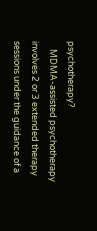psychotherapy?
    MDMA-assisted psychotherapy involves 2 or 3 extended therapy sessions under the guidance of a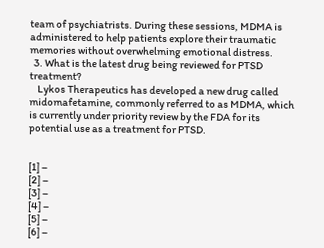team of psychiatrists. During these sessions, MDMA is administered to help patients explore their traumatic memories without overwhelming emotional distress.
  3. What is the latest drug being reviewed for PTSD treatment?
    Lykos Therapeutics has developed a new drug called midomafetamine, commonly referred to as MDMA, which is currently under priority review by the FDA for its potential use as a treatment for PTSD.


[1] –
[2] –
[3] –
[4] –
[5] –
[6] –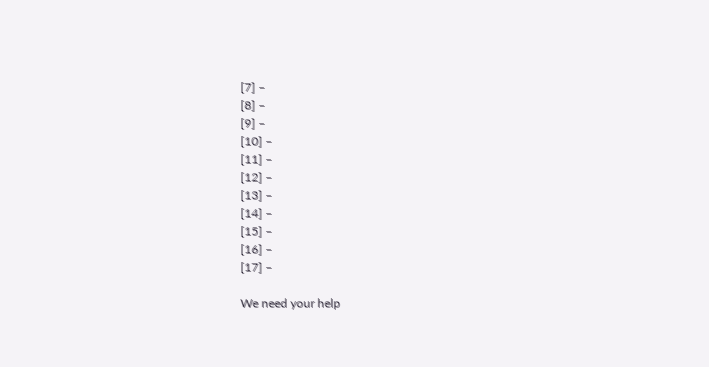[7] –
[8] –
[9] –
[10] –
[11] –
[12] –
[13] –
[14] –
[15] –
[16] –
[17] –

We need your help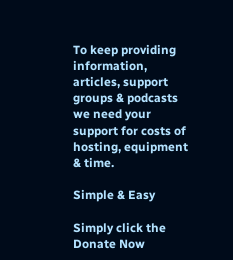To keep providing information, articles, support groups & podcasts we need your support for costs of hosting, equipment & time.

Simple & Easy

Simply click the Donate Now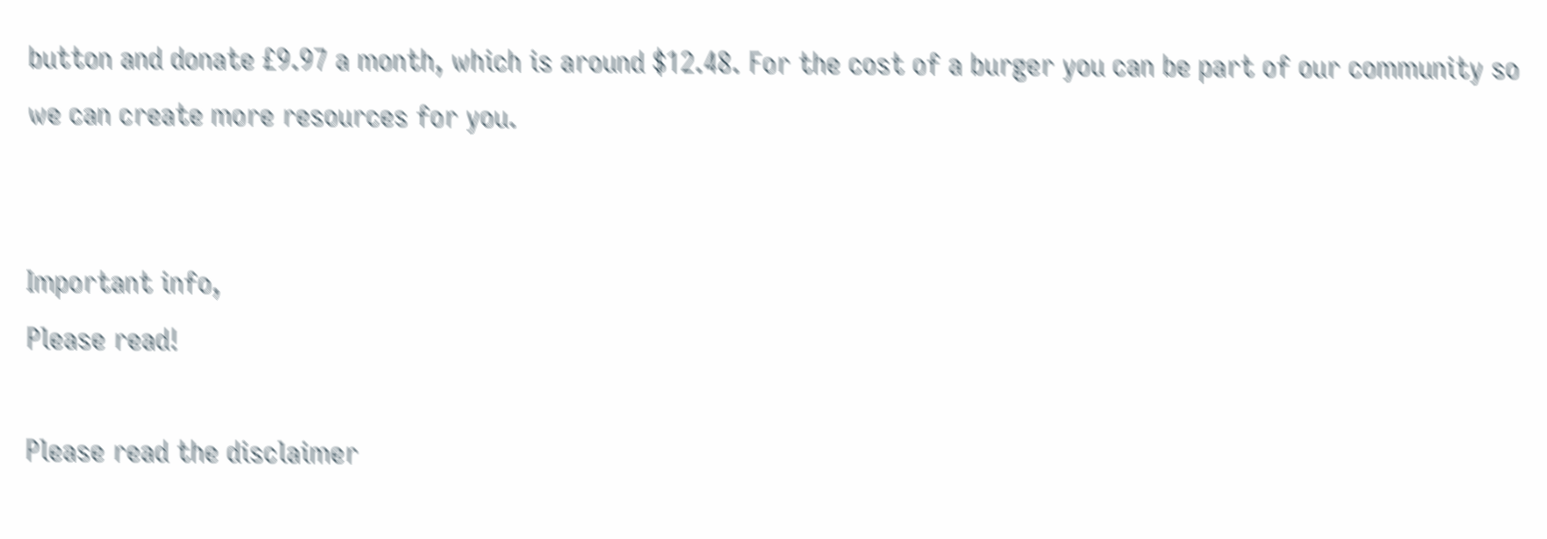button and donate £9.97 a month, which is around $12.48. For the cost of a burger you can be part of our community so we can create more resources for you.


Important info,
Please read!

Please read the disclaimer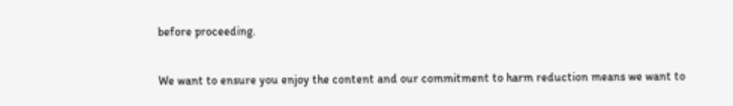before proceeding.

We want to ensure you enjoy the content and our commitment to harm reduction means we want to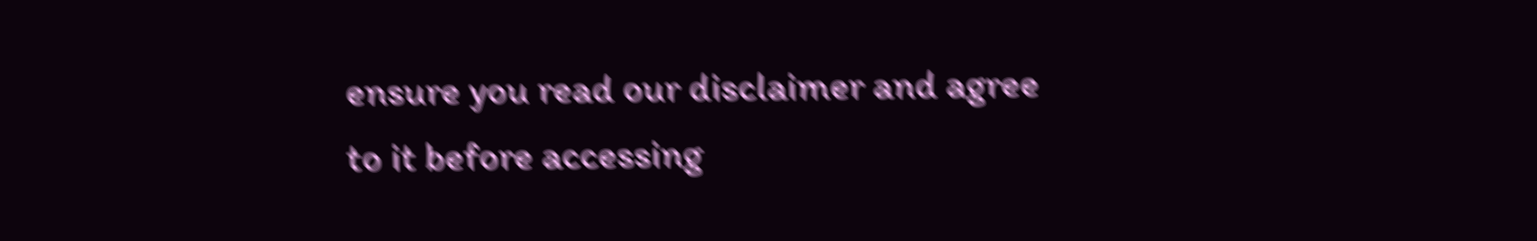ensure you read our disclaimer and agree to it before accessing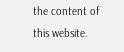the content of this website.